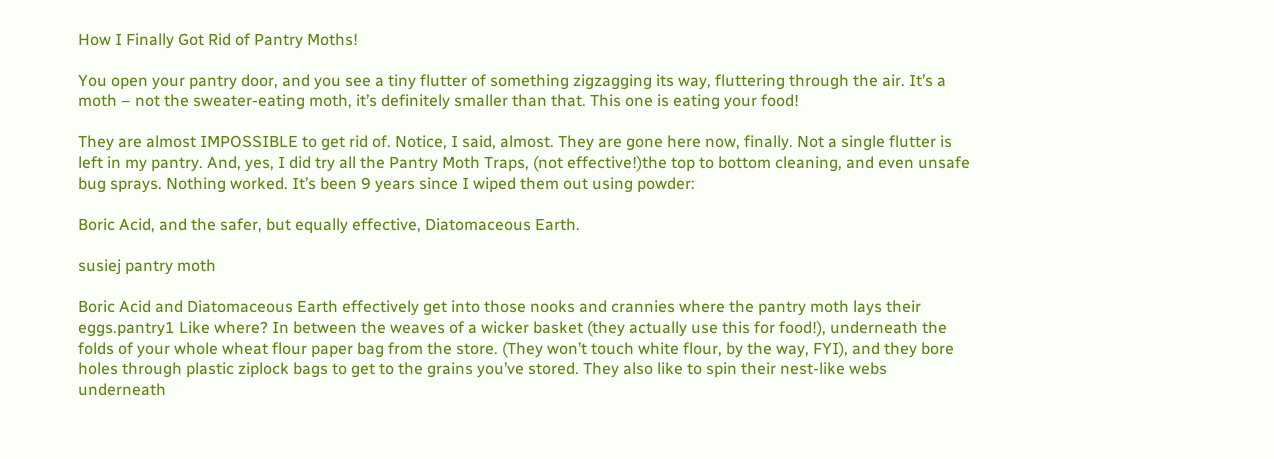How I Finally Got Rid of Pantry Moths!

You open your pantry door, and you see a tiny flutter of something zigzagging its way, fluttering through the air. It’s a moth – not the sweater-eating moth, it’s definitely smaller than that. This one is eating your food!

They are almost IMPOSSIBLE to get rid of. Notice, I said, almost. They are gone here now, finally. Not a single flutter is left in my pantry. And, yes, I did try all the Pantry Moth Traps, (not effective!)the top to bottom cleaning, and even unsafe bug sprays. Nothing worked. It’s been 9 years since I wiped them out using powder:

Boric Acid, and the safer, but equally effective, Diatomaceous Earth.

susiej pantry moth

Boric Acid and Diatomaceous Earth effectively get into those nooks and crannies where the pantry moth lays their eggs.pantry1 Like where? In between the weaves of a wicker basket (they actually use this for food!), underneath the folds of your whole wheat flour paper bag from the store. (They won’t touch white flour, by the way, FYI), and they bore holes through plastic ziplock bags to get to the grains you’ve stored. They also like to spin their nest-like webs underneath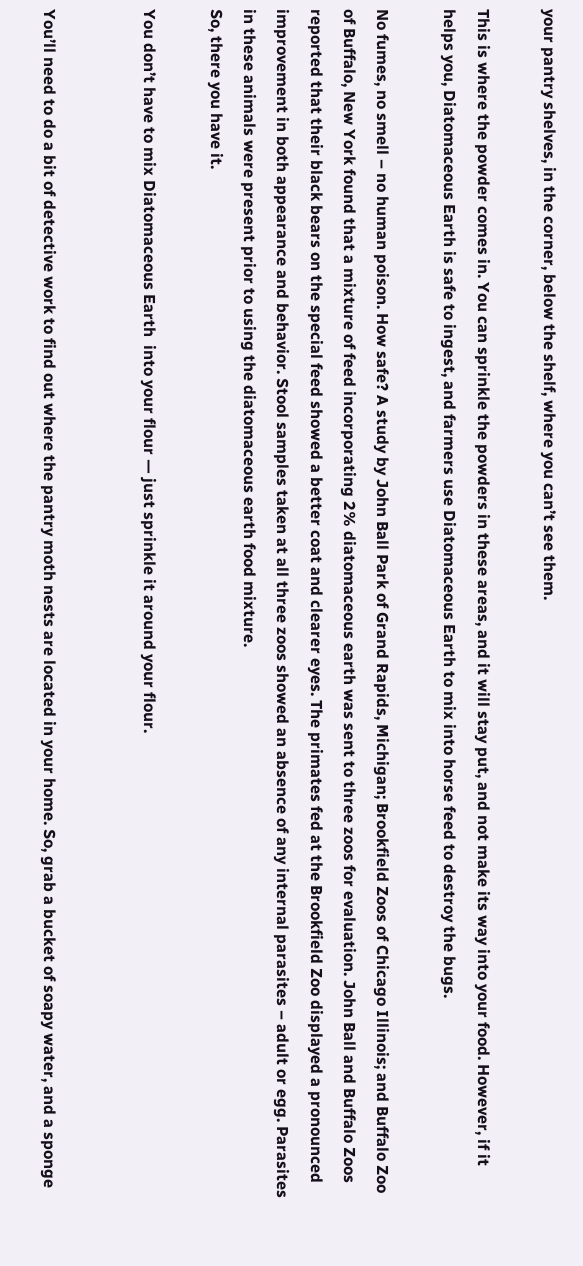your pantry shelves, in the corner, below the shelf, where you can’t see them.

This is where the powder comes in. You can sprinkle the powders in these areas, and it will stay put, and not make its way into your food. However, if it helps you, Diatomaceous Earth is safe to ingest, and farmers use Diatomaceous Earth to mix into horse feed to destroy the bugs.

No fumes, no smell – no human poison. How safe? A study by John Ball Park of Grand Rapids, Michigan; Brookfield Zoos of Chicago Illinois; and Buffalo Zoo of Buffalo, New York found that a mixture of feed incorporating 2% diatomaceous earth was sent to three zoos for evaluation. John Ball and Buffalo Zoos reported that their black bears on the special feed showed a better coat and clearer eyes. The primates fed at the Brookfield Zoo displayed a pronounced improvement in both appearance and behavior. Stool samples taken at all three zoos showed an absence of any internal parasites – adult or egg. Parasites in these animals were present prior to using the diatomaceous earth food mixture.
So, there you have it.

You don’t have to mix Diatomaceous Earth  into your flour — just sprinkle it around your flour.


You’ll need to do a bit of detective work to find out where the pantry moth nests are located in your home. So, grab a bucket of soapy water, and a sponge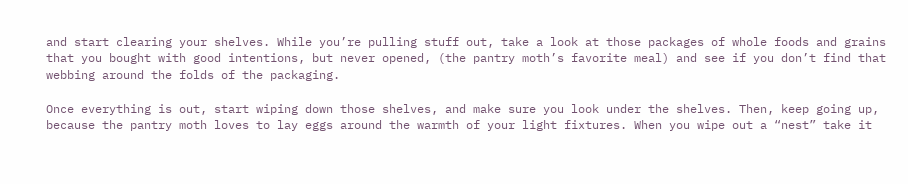and start clearing your shelves. While you’re pulling stuff out, take a look at those packages of whole foods and grains that you bought with good intentions, but never opened, (the pantry moth’s favorite meal) and see if you don’t find that webbing around the folds of the packaging.

Once everything is out, start wiping down those shelves, and make sure you look under the shelves. Then, keep going up, because the pantry moth loves to lay eggs around the warmth of your light fixtures. When you wipe out a “nest” take it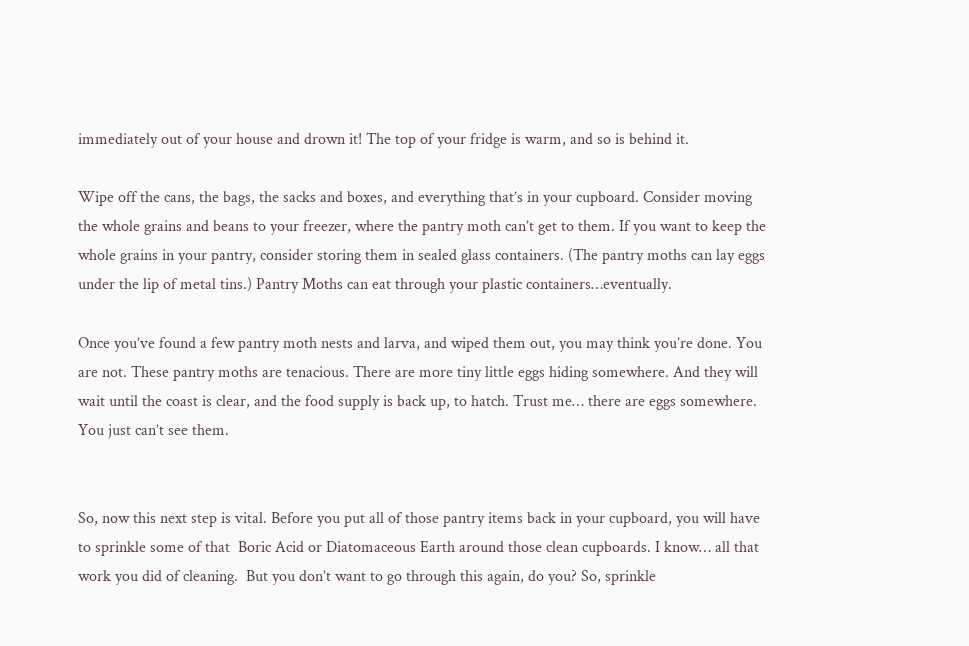immediately out of your house and drown it! The top of your fridge is warm, and so is behind it.

Wipe off the cans, the bags, the sacks and boxes, and everything that’s in your cupboard. Consider moving the whole grains and beans to your freezer, where the pantry moth can’t get to them. If you want to keep the whole grains in your pantry, consider storing them in sealed glass containers. (The pantry moths can lay eggs under the lip of metal tins.) Pantry Moths can eat through your plastic containers…eventually.

Once you’ve found a few pantry moth nests and larva, and wiped them out, you may think you’re done. You are not. These pantry moths are tenacious. There are more tiny little eggs hiding somewhere. And they will wait until the coast is clear, and the food supply is back up, to hatch. Trust me… there are eggs somewhere. You just can’t see them.


So, now this next step is vital. Before you put all of those pantry items back in your cupboard, you will have to sprinkle some of that  Boric Acid or Diatomaceous Earth around those clean cupboards. I know… all that work you did of cleaning.  But you don’t want to go through this again, do you? So, sprinkle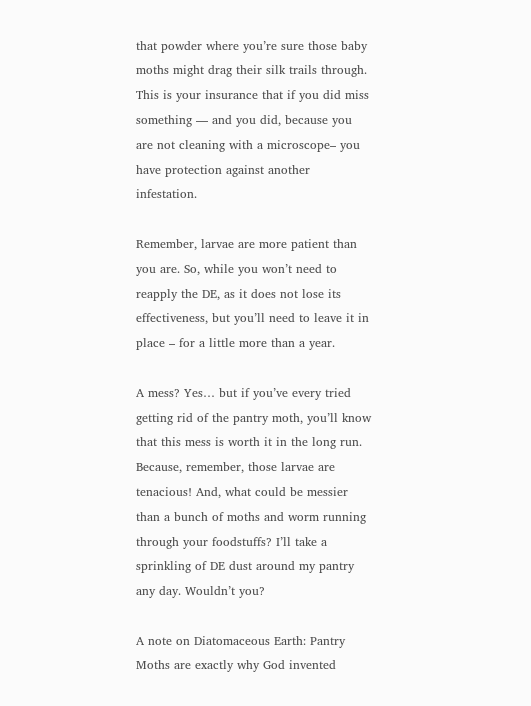that powder where you’re sure those baby moths might drag their silk trails through. This is your insurance that if you did miss something — and you did, because you are not cleaning with a microscope– you have protection against another infestation.

Remember, larvae are more patient than you are. So, while you won’t need to reapply the DE, as it does not lose its effectiveness, but you’ll need to leave it in place – for a little more than a year.

A mess? Yes… but if you’ve every tried getting rid of the pantry moth, you’ll know that this mess is worth it in the long run. Because, remember, those larvae are tenacious! And, what could be messier than a bunch of moths and worm running through your foodstuffs? I’ll take a sprinkling of DE dust around my pantry any day. Wouldn’t you?

A note on Diatomaceous Earth: Pantry Moths are exactly why God invented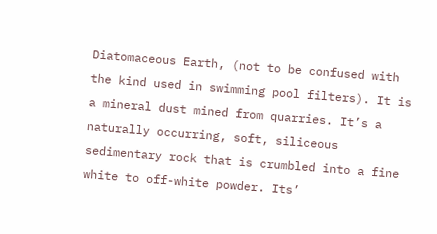Diatomaceous Earth, (not to be confused with the kind used in swimming pool filters). It is a mineral dust mined from quarries. It’s a naturally occurring, soft, siliceous sedimentary rock that is crumbled into a fine white to off-white powder. Its’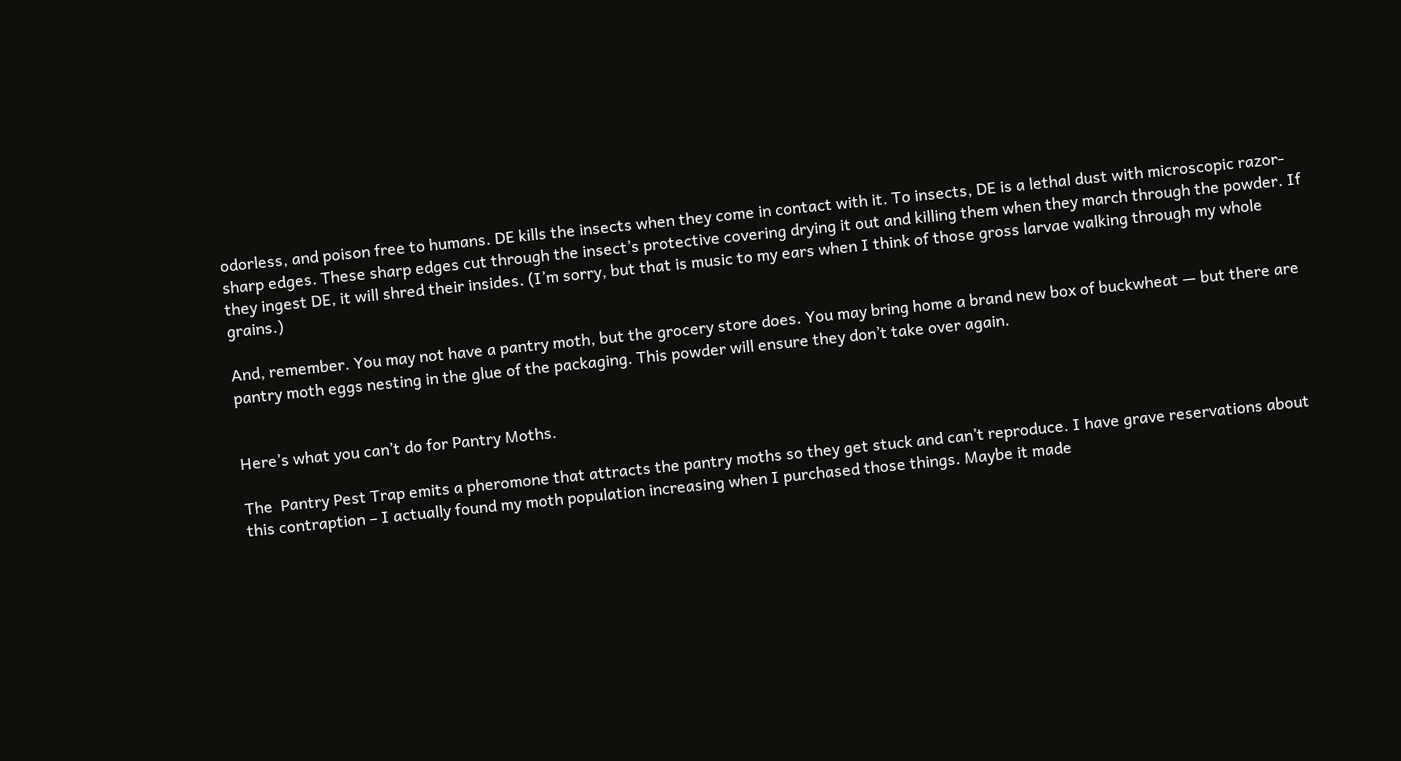odorless, and poison free to humans. DE kills the insects when they come in contact with it. To insects, DE is a lethal dust with microscopic razor-sharp edges. These sharp edges cut through the insect’s protective covering drying it out and killing them when they march through the powder. If they ingest DE, it will shred their insides. (I’m sorry, but that is music to my ears when I think of those gross larvae walking through my whole grains.)

And, remember. You may not have a pantry moth, but the grocery store does. You may bring home a brand new box of buckwheat — but there are pantry moth eggs nesting in the glue of the packaging. This powder will ensure they don’t take over again.


Here’s what you can’t do for Pantry Moths.

The  Pantry Pest Trap emits a pheromone that attracts the pantry moths so they get stuck and can’t reproduce. I have grave reservations about this contraption – I actually found my moth population increasing when I purchased those things. Maybe it made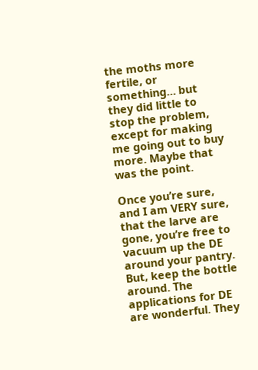the moths more fertile, or something… but they did little to stop the problem, except for making me going out to buy more. Maybe that was the point.

Once you’re sure, and I am VERY sure, that the larve are gone, you’re free to vacuum up the DE around your pantry. But, keep the bottle around. The applications for DE are wonderful. They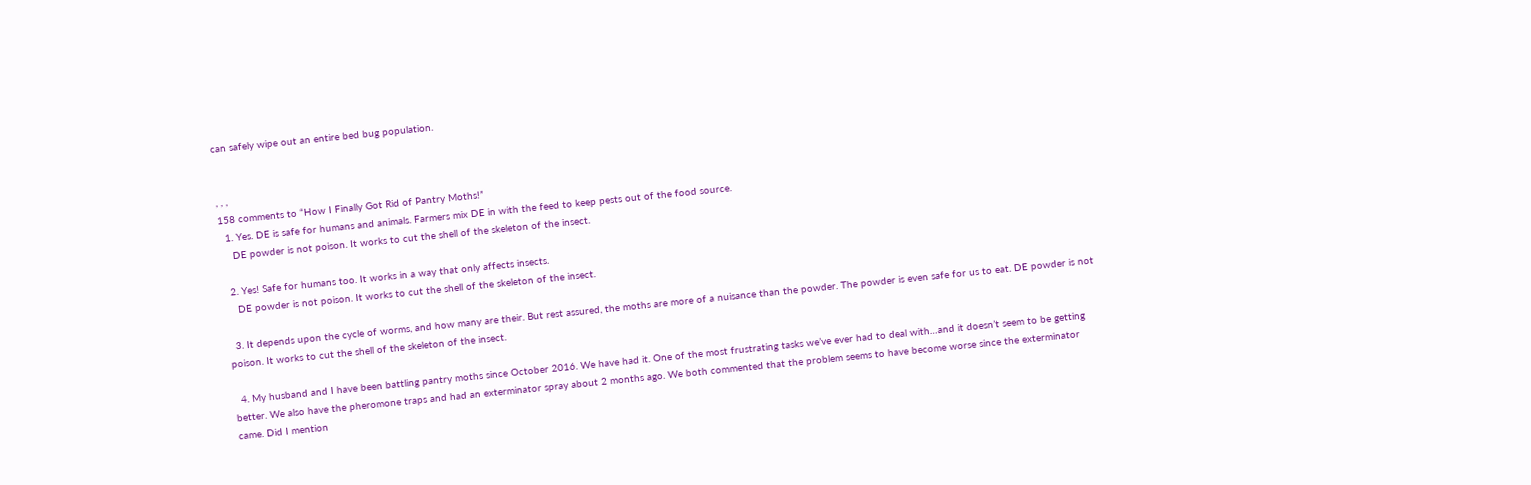can safely wipe out an entire bed bug population.


, , ,
158 comments to “How I Finally Got Rid of Pantry Moths!”
  1. Yes. DE is safe for humans and animals. Farmers mix DE in with the feed to keep pests out of the food source.
    DE powder is not poison. It works to cut the shell of the skeleton of the insect.

  2. Yes! Safe for humans too. It works in a way that only affects insects.
    DE powder is not poison. It works to cut the shell of the skeleton of the insect.

  3. It depends upon the cycle of worms, and how many are their. But rest assured, the moths are more of a nuisance than the powder. The powder is even safe for us to eat. DE powder is not poison. It works to cut the shell of the skeleton of the insect.

  4. My husband and I have been battling pantry moths since October 2016. We have had it. One of the most frustrating tasks we’ve ever had to deal with…and it doesn’t seem to be getting better. We also have the pheromone traps and had an exterminator spray about 2 months ago. We both commented that the problem seems to have become worse since the exterminator came. Did I mention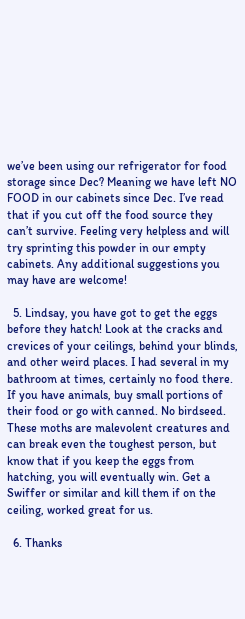we’ve been using our refrigerator for food storage since Dec? Meaning we have left NO FOOD in our cabinets since Dec. I’ve read that if you cut off the food source they can’t survive. Feeling very helpless and will try sprinting this powder in our empty cabinets. Any additional suggestions you may have are welcome!

  5. Lindsay, you have got to get the eggs before they hatch! Look at the cracks and crevices of your ceilings, behind your blinds, and other weird places. I had several in my bathroom at times, certainly no food there. If you have animals, buy small portions of their food or go with canned. No birdseed. These moths are malevolent creatures and can break even the toughest person, but know that if you keep the eggs from hatching, you will eventually win. Get a Swiffer or similar and kill them if on the ceiling, worked great for us.

  6. Thanks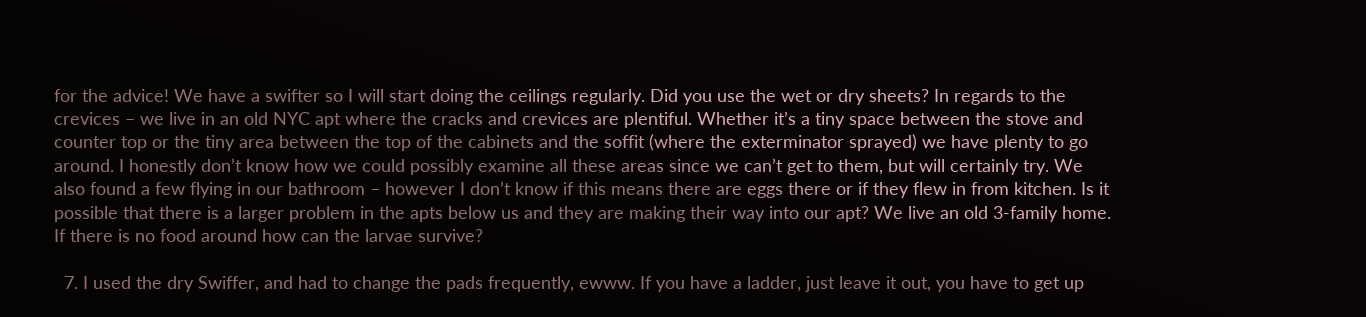for the advice! We have a swifter so I will start doing the ceilings regularly. Did you use the wet or dry sheets? In regards to the crevices – we live in an old NYC apt where the cracks and crevices are plentiful. Whether it’s a tiny space between the stove and counter top or the tiny area between the top of the cabinets and the soffit (where the exterminator sprayed) we have plenty to go around. I honestly don’t know how we could possibly examine all these areas since we can’t get to them, but will certainly try. We also found a few flying in our bathroom – however I don’t know if this means there are eggs there or if they flew in from kitchen. Is it possible that there is a larger problem in the apts below us and they are making their way into our apt? We live an old 3-family home. If there is no food around how can the larvae survive?

  7. I used the dry Swiffer, and had to change the pads frequently, ewww. If you have a ladder, just leave it out, you have to get up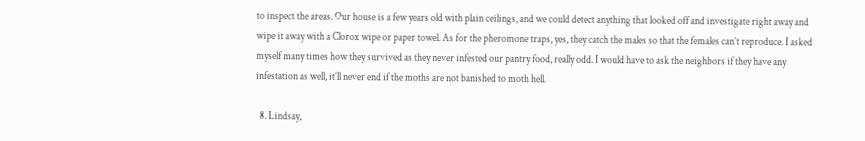to inspect the areas. Our house is a few years old with plain ceilings, and we could detect anything that looked off and investigate right away and wipe it away with a Clorox wipe or paper towel. As for the pheromone traps, yes, they catch the males so that the females can’t reproduce. I asked myself many times how they survived as they never infested our pantry food, really odd. I would have to ask the neighbors if they have any infestation as well, it’ll never end if the moths are not banished to moth hell.

  8. Lindsay,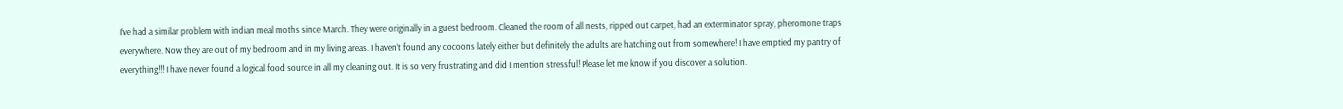I’ve had a similar problem with indian meal moths since March. They were originally in a guest bedroom. Cleaned the room of all nests, ripped out carpet, had an exterminator spray, pheromone traps everywhere. Now they are out of my bedroom and in my living areas. I haven’t found any cocoons lately either but definitely the adults are hatching out from somewhere! I have emptied my pantry of everything!!! I have never found a logical food source in all my cleaning out. It is so very frustrating and did I mention stressful! Please let me know if you discover a solution.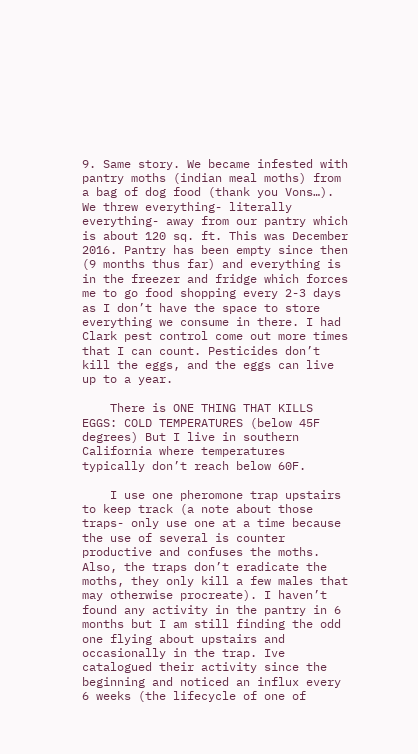9. Same story. We became infested with pantry moths (indian meal moths) from a bag of dog food (thank you Vons…). We threw everything- literally everything- away from our pantry which is about 120 sq. ft. This was December 2016. Pantry has been empty since then (9 months thus far) and everything is in the freezer and fridge which forces me to go food shopping every 2-3 days as I don’t have the space to store everything we consume in there. I had Clark pest control come out more times that I can count. Pesticides don’t kill the eggs, and the eggs can live up to a year.

    There is ONE THING THAT KILLS EGGS: COLD TEMPERATURES (below 45F degrees) But I live in southern California where temperatures typically don’t reach below 60F.

    I use one pheromone trap upstairs to keep track (a note about those traps- only use one at a time because the use of several is counter productive and confuses the moths. Also, the traps don’t eradicate the moths, they only kill a few males that may otherwise procreate). I haven’t found any activity in the pantry in 6 months but I am still finding the odd one flying about upstairs and occasionally in the trap. Ive catalogued their activity since the beginning and noticed an influx every 6 weeks (the lifecycle of one of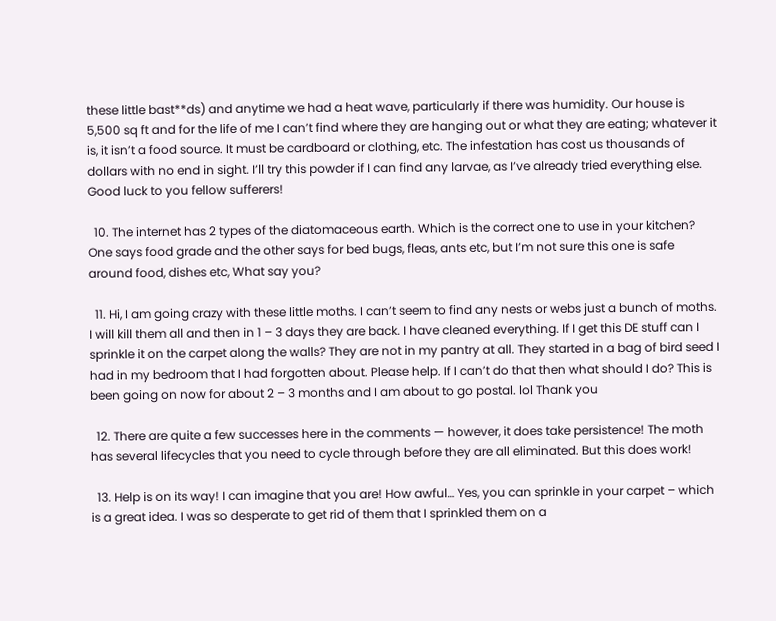these little bast**ds) and anytime we had a heat wave, particularly if there was humidity. Our house is 5,500 sq ft and for the life of me I can’t find where they are hanging out or what they are eating; whatever it is, it isn’t a food source. It must be cardboard or clothing, etc. The infestation has cost us thousands of dollars with no end in sight. I’ll try this powder if I can find any larvae, as I’ve already tried everything else. Good luck to you fellow sufferers!

  10. The internet has 2 types of the diatomaceous earth. Which is the correct one to use in your kitchen? One says food grade and the other says for bed bugs, fleas, ants etc, but I’m not sure this one is safe around food, dishes etc, What say you?

  11. Hi, I am going crazy with these little moths. I can’t seem to find any nests or webs just a bunch of moths. I will kill them all and then in 1 – 3 days they are back. I have cleaned everything. If I get this DE stuff can I sprinkle it on the carpet along the walls? They are not in my pantry at all. They started in a bag of bird seed I had in my bedroom that I had forgotten about. Please help. If I can’t do that then what should I do? This is been going on now for about 2 – 3 months and I am about to go postal. lol Thank you

  12. There are quite a few successes here in the comments — however, it does take persistence! The moth has several lifecycles that you need to cycle through before they are all eliminated. But this does work!

  13. Help is on its way! I can imagine that you are! How awful… Yes, you can sprinkle in your carpet – which is a great idea. I was so desperate to get rid of them that I sprinkled them on a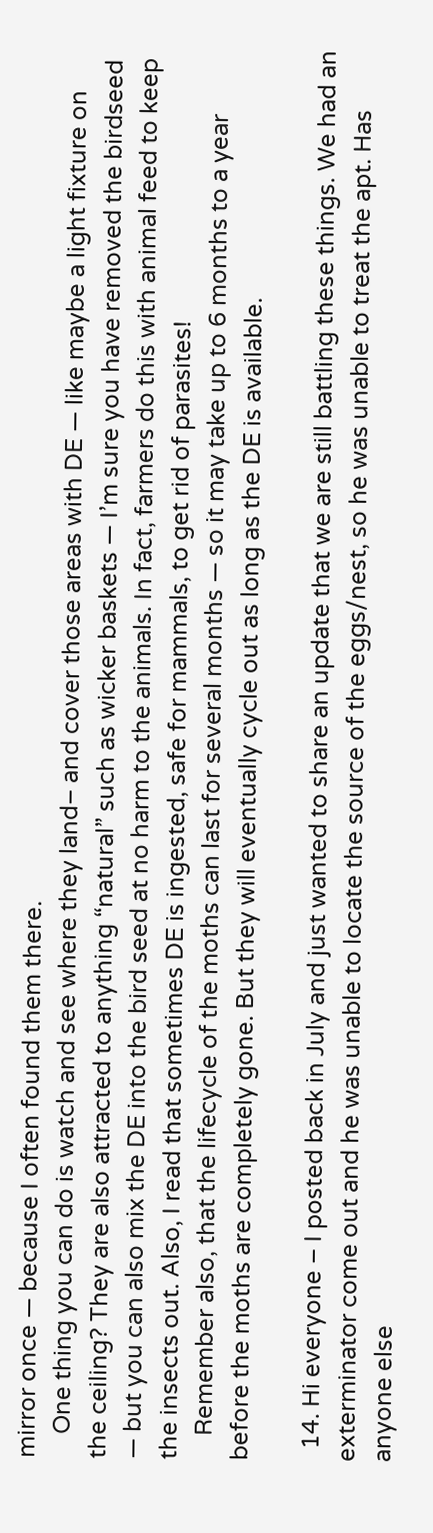mirror once — because I often found them there.
    One thing you can do is watch and see where they land– and cover those areas with DE — like maybe a light fixture on the ceiling? They are also attracted to anything “natural” such as wicker baskets — I’m sure you have removed the birdseed — but you can also mix the DE into the bird seed at no harm to the animals. In fact, farmers do this with animal feed to keep the insects out. Also, I read that sometimes DE is ingested, safe for mammals, to get rid of parasites!
    Remember also, that the lifecycle of the moths can last for several months — so it may take up to 6 months to a year before the moths are completely gone. But they will eventually cycle out as long as the DE is available.

  14. Hi everyone – I posted back in July and just wanted to share an update that we are still battling these things. We had an exterminator come out and he was unable to locate the source of the eggs/nest, so he was unable to treat the apt. Has anyone else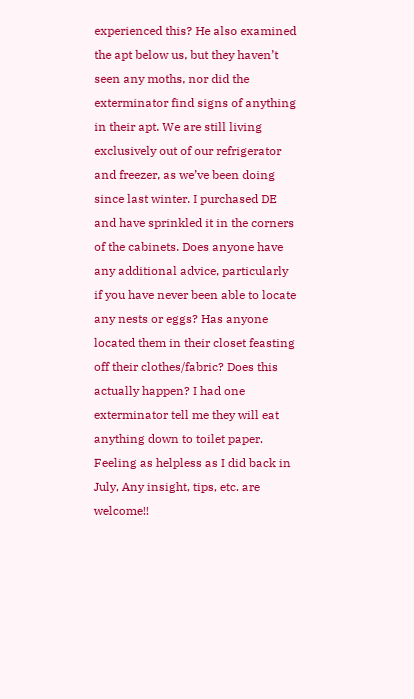experienced this? He also examined the apt below us, but they haven’t seen any moths, nor did the exterminator find signs of anything in their apt. We are still living exclusively out of our refrigerator and freezer, as we’ve been doing since last winter. I purchased DE and have sprinkled it in the corners of the cabinets. Does anyone have any additional advice, particularly if you have never been able to locate any nests or eggs? Has anyone located them in their closet feasting off their clothes/fabric? Does this actually happen? I had one exterminator tell me they will eat anything down to toilet paper. Feeling as helpless as I did back in July, Any insight, tips, etc. are welcome!!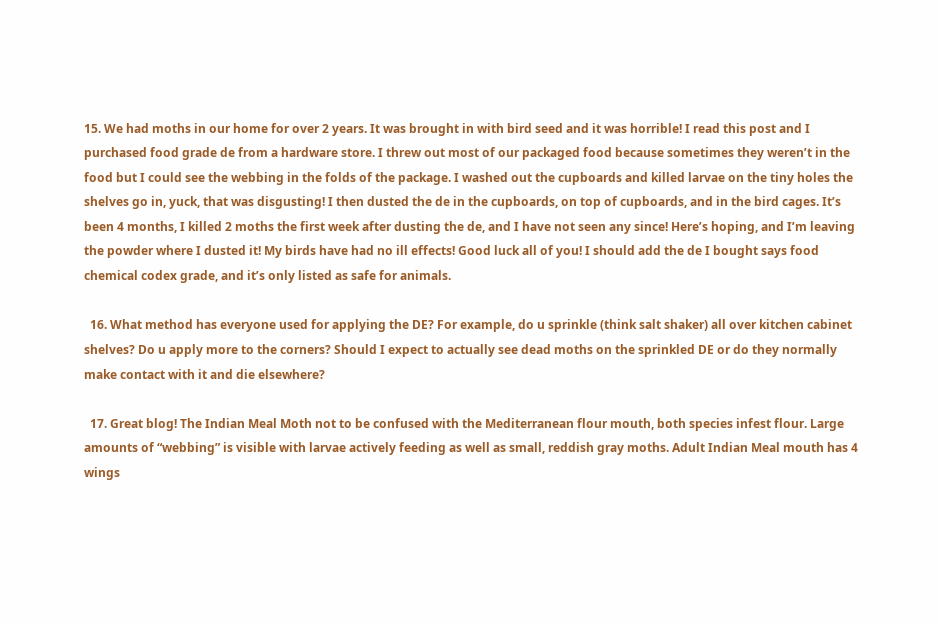15. We had moths in our home for over 2 years. It was brought in with bird seed and it was horrible! I read this post and I purchased food grade de from a hardware store. I threw out most of our packaged food because sometimes they weren’t in the food but I could see the webbing in the folds of the package. I washed out the cupboards and killed larvae on the tiny holes the shelves go in, yuck, that was disgusting! I then dusted the de in the cupboards, on top of cupboards, and in the bird cages. It’s been 4 months, I killed 2 moths the first week after dusting the de, and I have not seen any since! Here’s hoping, and I’m leaving the powder where I dusted it! My birds have had no ill effects! Good luck all of you! I should add the de I bought says food chemical codex grade, and it’s only listed as safe for animals.

  16. What method has everyone used for applying the DE? For example, do u sprinkle (think salt shaker) all over kitchen cabinet shelves? Do u apply more to the corners? Should I expect to actually see dead moths on the sprinkled DE or do they normally make contact with it and die elsewhere?

  17. Great blog! The Indian Meal Moth not to be confused with the Mediterranean flour mouth, both species infest flour. Large amounts of “webbing” is visible with larvae actively feeding as well as small, reddish gray moths. Adult Indian Meal mouth has 4 wings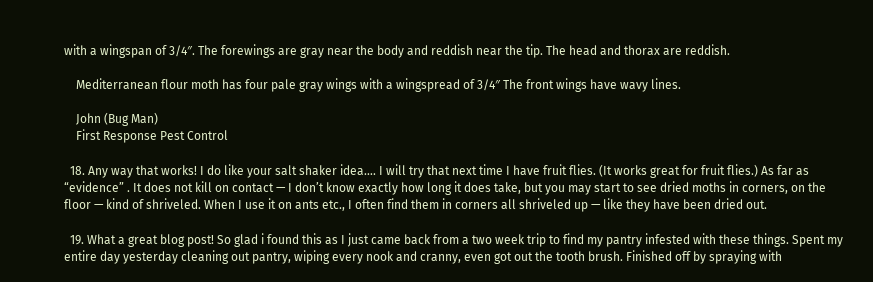with a wingspan of 3/4″. The forewings are gray near the body and reddish near the tip. The head and thorax are reddish.

    Mediterranean flour moth has four pale gray wings with a wingspread of 3/4″ The front wings have wavy lines.

    John (Bug Man)
    First Response Pest Control

  18. Any way that works! I do like your salt shaker idea…. I will try that next time I have fruit flies. (It works great for fruit flies.) As far as “evidence” . It does not kill on contact — I don’t know exactly how long it does take, but you may start to see dried moths in corners, on the floor — kind of shriveled. When I use it on ants etc., I often find them in corners all shriveled up — like they have been dried out.

  19. What a great blog post! So glad i found this as I just came back from a two week trip to find my pantry infested with these things. Spent my entire day yesterday cleaning out pantry, wiping every nook and cranny, even got out the tooth brush. Finished off by spraying with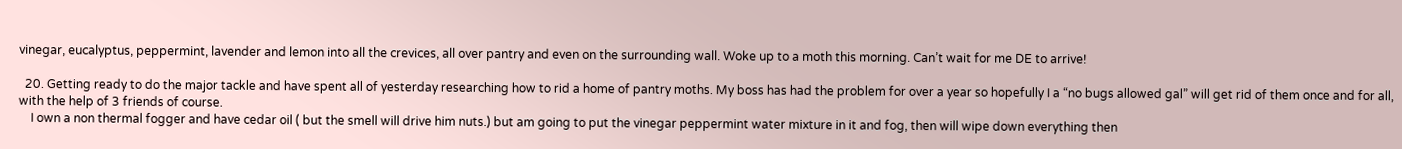vinegar, eucalyptus, peppermint, lavender and lemon into all the crevices, all over pantry and even on the surrounding wall. Woke up to a moth this morning. Can’t wait for me DE to arrive!

  20. Getting ready to do the major tackle and have spent all of yesterday researching how to rid a home of pantry moths. My boss has had the problem for over a year so hopefully I a “no bugs allowed gal” will get rid of them once and for all, with the help of 3 friends of course.
    I own a non thermal fogger and have cedar oil ( but the smell will drive him nuts.) but am going to put the vinegar peppermint water mixture in it and fog, then will wipe down everything then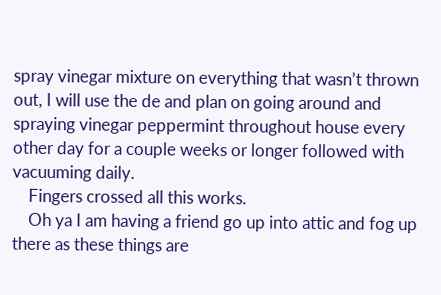spray vinegar mixture on everything that wasn’t thrown out, I will use the de and plan on going around and spraying vinegar peppermint throughout house every other day for a couple weeks or longer followed with vacuuming daily.
    Fingers crossed all this works.
    Oh ya I am having a friend go up into attic and fog up there as these things are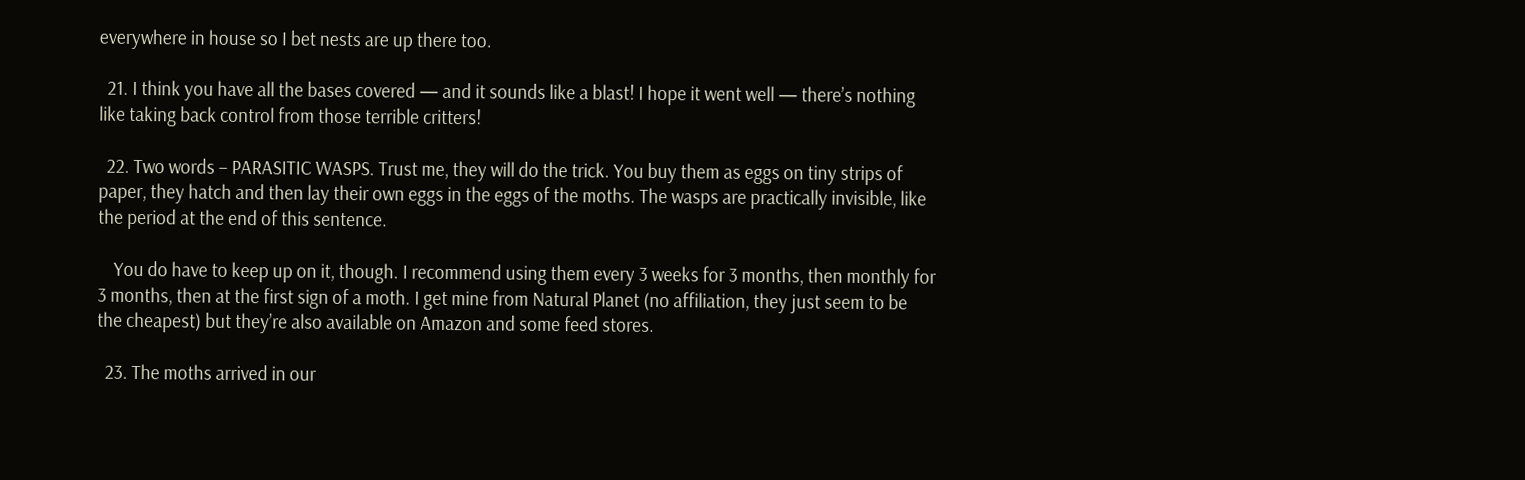everywhere in house so I bet nests are up there too.

  21. I think you have all the bases covered — and it sounds like a blast! I hope it went well — there’s nothing like taking back control from those terrible critters!

  22. Two words – PARASITIC WASPS. Trust me, they will do the trick. You buy them as eggs on tiny strips of paper, they hatch and then lay their own eggs in the eggs of the moths. The wasps are practically invisible, like the period at the end of this sentence.

    You do have to keep up on it, though. I recommend using them every 3 weeks for 3 months, then monthly for 3 months, then at the first sign of a moth. I get mine from Natural Planet (no affiliation, they just seem to be the cheapest) but they’re also available on Amazon and some feed stores.

  23. The moths arrived in our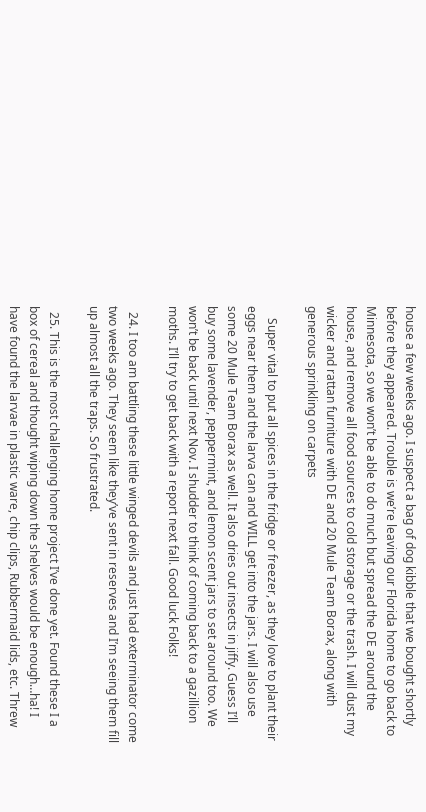house a few weeks ago. I suspect a bag of dog kibble that we bought shortly before they appeared. Trouble is we’re leaving our Florida home to go back to Minnesota, so we won’t be able to do much but spread the DE around the house, and remove all food sources to cold storage or the trash. I will dust my wicker and rattan furniture with DE and 20 Mule Team Borax, along with generous sprinkling on carpets

    Super vital to put all spices in the fridge or freezer, as they love to plant their eggs near them and the larva can and WILL get into the jars. I will also use some 20 Mule Team Borax as well. It also dries out insects in jiffy. Guess I’ll buy some lavender, peppermint, and lemon scent jars to set around too. We won’t be back until next Nov. I shudder to think of coming back to a gazillion moths. I’ll try to get back with a report next fall. Good luck Folks!

  24. I too am battling these little winged devils and just had exterminator come two weeks ago. They seem like they’ve sent in reserves and I’m seeing them fill up almost all the traps. So frustrated.

  25. This is the most challenging home project I’ve done yet. Found these I a box of cereal and thought wiping down the shelves would be enough…ha! I have found the larvae in plastic ware, chip clips, Rubbermaid lids, etc. Threw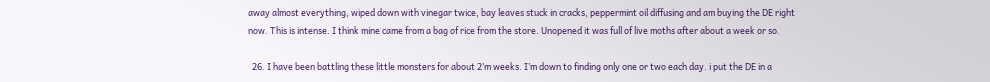away almost everything, wiped down with vinegar twice, bay leaves stuck in cracks, peppermint oil diffusing and am buying the DE right now. This is intense. I think mine came from a bag of rice from the store. Unopened it was full of live moths after about a week or so.

  26. I have been battling these little monsters for about 2’m weeks. I’m down to finding only one or two each day. i put the DE in a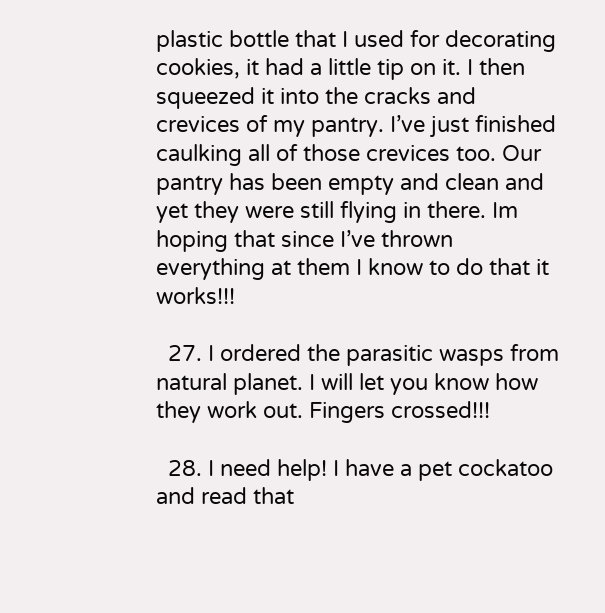plastic bottle that I used for decorating cookies, it had a little tip on it. I then squeezed it into the cracks and crevices of my pantry. I’ve just finished caulking all of those crevices too. Our pantry has been empty and clean and yet they were still flying in there. Im hoping that since I’ve thrown everything at them I know to do that it works!!!

  27. I ordered the parasitic wasps from natural planet. I will let you know how they work out. Fingers crossed!!!

  28. I need help! I have a pet cockatoo and read that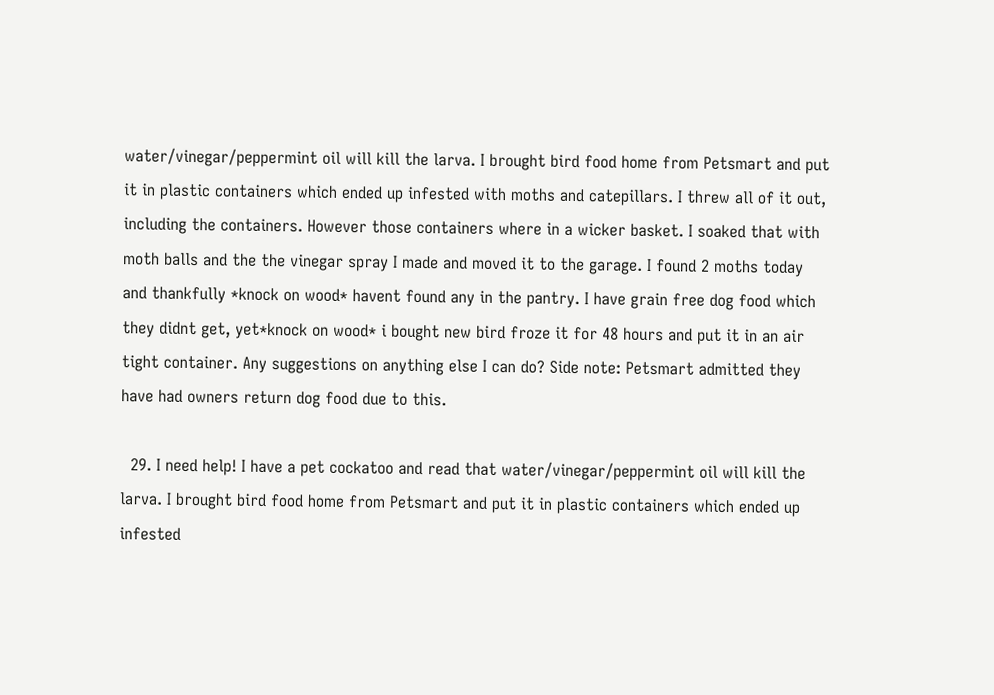water/vinegar/peppermint oil will kill the larva. I brought bird food home from Petsmart and put it in plastic containers which ended up infested with moths and catepillars. I threw all of it out, including the containers. However those containers where in a wicker basket. I soaked that with moth balls and the the vinegar spray I made and moved it to the garage. I found 2 moths today and thankfully *knock on wood* havent found any in the pantry. I have grain free dog food which they didnt get, yet*knock on wood* i bought new bird froze it for 48 hours and put it in an air tight container. Any suggestions on anything else I can do? Side note: Petsmart admitted they have had owners return dog food due to this.

  29. I need help! I have a pet cockatoo and read that water/vinegar/peppermint oil will kill the larva. I brought bird food home from Petsmart and put it in plastic containers which ended up infested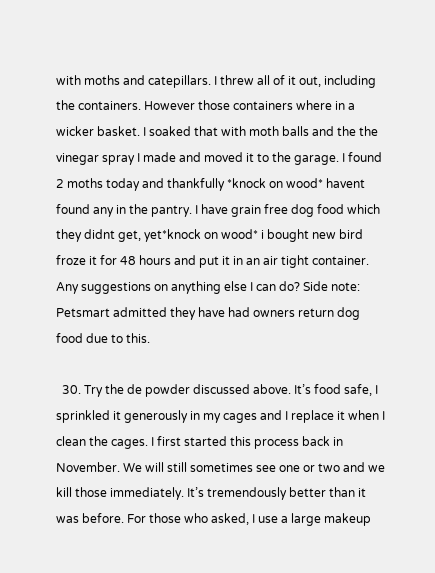with moths and catepillars. I threw all of it out, including the containers. However those containers where in a wicker basket. I soaked that with moth balls and the the vinegar spray I made and moved it to the garage. I found 2 moths today and thankfully *knock on wood* havent found any in the pantry. I have grain free dog food which they didnt get, yet*knock on wood* i bought new bird froze it for 48 hours and put it in an air tight container. Any suggestions on anything else I can do? Side note: Petsmart admitted they have had owners return dog food due to this.

  30. Try the de powder discussed above. It’s food safe, I sprinkled it generously in my cages and I replace it when I clean the cages. I first started this process back in November. We will still sometimes see one or two and we kill those immediately. It’s tremendously better than it was before. For those who asked, I use a large makeup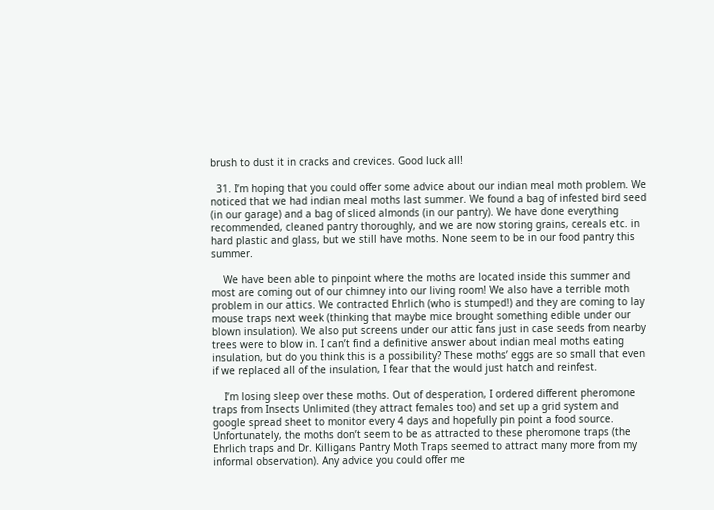brush to dust it in cracks and crevices. Good luck all!

  31. I’m hoping that you could offer some advice about our indian meal moth problem. We noticed that we had indian meal moths last summer. We found a bag of infested bird seed (in our garage) and a bag of sliced almonds (in our pantry). We have done everything recommended, cleaned pantry thoroughly, and we are now storing grains, cereals etc. in hard plastic and glass, but we still have moths. None seem to be in our food pantry this summer.

    We have been able to pinpoint where the moths are located inside this summer and most are coming out of our chimney into our living room! We also have a terrible moth problem in our attics. We contracted Ehrlich (who is stumped!) and they are coming to lay mouse traps next week (thinking that maybe mice brought something edible under our blown insulation). We also put screens under our attic fans just in case seeds from nearby trees were to blow in. I can’t find a definitive answer about indian meal moths eating insulation, but do you think this is a possibility? These moths’ eggs are so small that even if we replaced all of the insulation, I fear that the would just hatch and reinfest.

    I’m losing sleep over these moths. Out of desperation, I ordered different pheromone traps from Insects Unlimited (they attract females too) and set up a grid system and google spread sheet to monitor every 4 days and hopefully pin point a food source. Unfortunately, the moths don’t seem to be as attracted to these pheromone traps (the Ehrlich traps and Dr. Killigans Pantry Moth Traps seemed to attract many more from my informal observation). Any advice you could offer me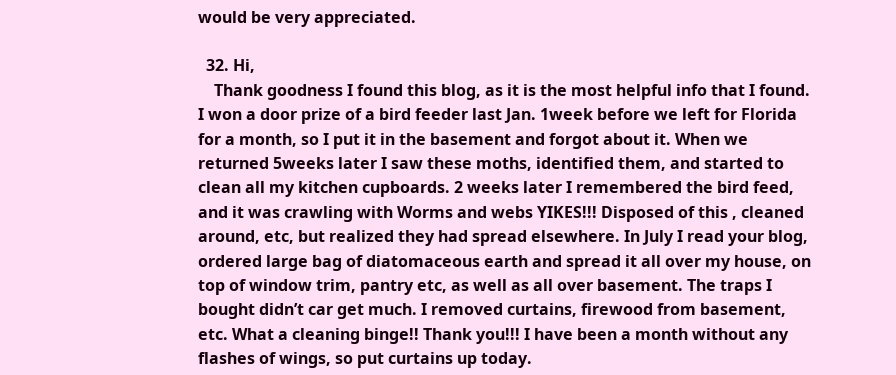would be very appreciated.

  32. Hi,
    Thank goodness I found this blog, as it is the most helpful info that I found. I won a door prize of a bird feeder last Jan. 1week before we left for Florida for a month, so I put it in the basement and forgot about it. When we returned 5weeks later I saw these moths, identified them, and started to clean all my kitchen cupboards. 2 weeks later I remembered the bird feed, and it was crawling with Worms and webs YIKES!!! Disposed of this , cleaned around, etc, but realized they had spread elsewhere. In July I read your blog, ordered large bag of diatomaceous earth and spread it all over my house, on top of window trim, pantry etc, as well as all over basement. The traps I bought didn’t car get much. I removed curtains, firewood from basement, etc. What a cleaning binge!! Thank you!!! I have been a month without any flashes of wings, so put curtains up today.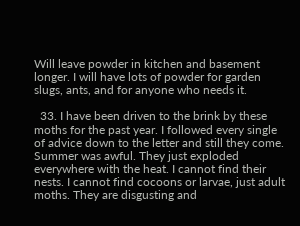Will leave powder in kitchen and basement longer. I will have lots of powder for garden slugs, ants, and for anyone who needs it.

  33. I have been driven to the brink by these moths for the past year. I followed every single of advice down to the letter and still they come. Summer was awful. They just exploded everywhere with the heat. I cannot find their nests. I cannot find cocoons or larvae, just adult moths. They are disgusting and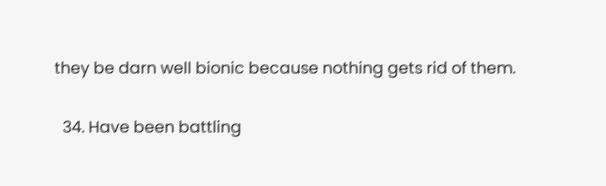they be darn well bionic because nothing gets rid of them.

  34. Have been battling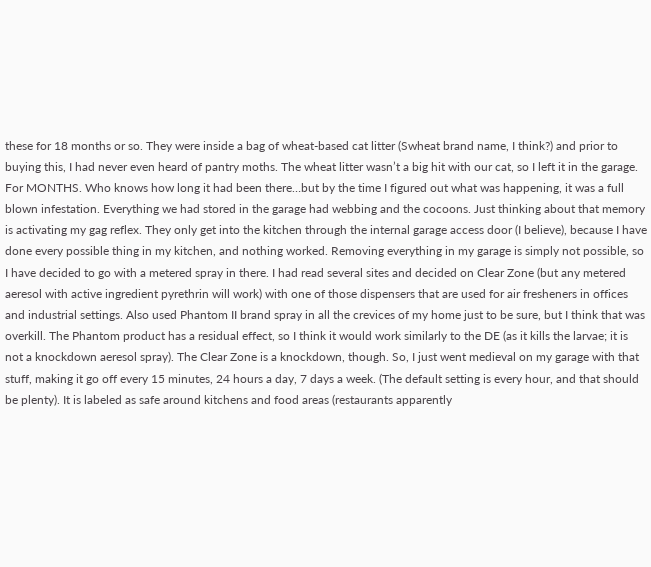these for 18 months or so. They were inside a bag of wheat-based cat litter (Swheat brand name, I think?) and prior to buying this, I had never even heard of pantry moths. The wheat litter wasn’t a big hit with our cat, so I left it in the garage. For MONTHS. Who knows how long it had been there…but by the time I figured out what was happening, it was a full blown infestation. Everything we had stored in the garage had webbing and the cocoons. Just thinking about that memory is activating my gag reflex. They only get into the kitchen through the internal garage access door (I believe), because I have done every possible thing in my kitchen, and nothing worked. Removing everything in my garage is simply not possible, so I have decided to go with a metered spray in there. I had read several sites and decided on Clear Zone (but any metered aeresol with active ingredient pyrethrin will work) with one of those dispensers that are used for air fresheners in offices and industrial settings. Also used Phantom II brand spray in all the crevices of my home just to be sure, but I think that was overkill. The Phantom product has a residual effect, so I think it would work similarly to the DE (as it kills the larvae; it is not a knockdown aeresol spray). The Clear Zone is a knockdown, though. So, I just went medieval on my garage with that stuff, making it go off every 15 minutes, 24 hours a day, 7 days a week. (The default setting is every hour, and that should be plenty). It is labeled as safe around kitchens and food areas (restaurants apparently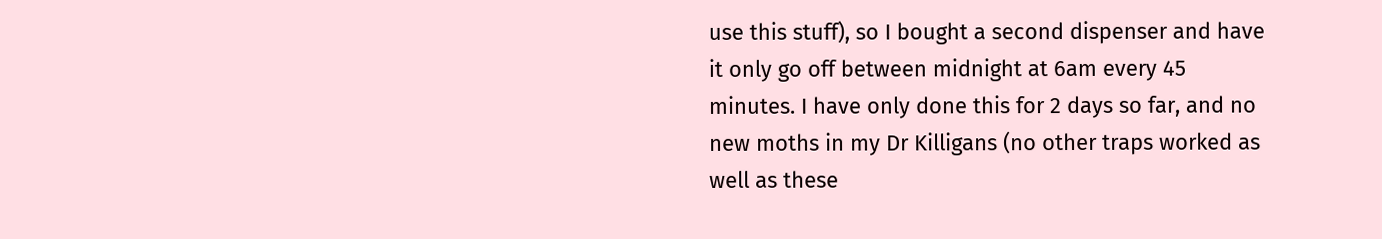use this stuff), so I bought a second dispenser and have it only go off between midnight at 6am every 45 minutes. I have only done this for 2 days so far, and no new moths in my Dr Killigans (no other traps worked as well as these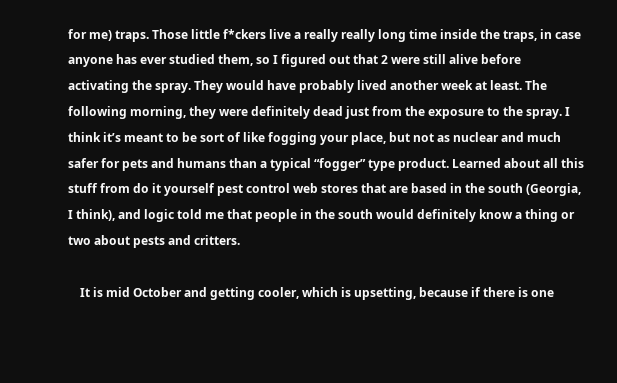for me) traps. Those little f*ckers live a really really long time inside the traps, in case anyone has ever studied them, so I figured out that 2 were still alive before activating the spray. They would have probably lived another week at least. The following morning, they were definitely dead just from the exposure to the spray. I think it’s meant to be sort of like fogging your place, but not as nuclear and much safer for pets and humans than a typical “fogger” type product. Learned about all this stuff from do it yourself pest control web stores that are based in the south (Georgia, I think), and logic told me that people in the south would definitely know a thing or two about pests and critters.

    It is mid October and getting cooler, which is upsetting, because if there is one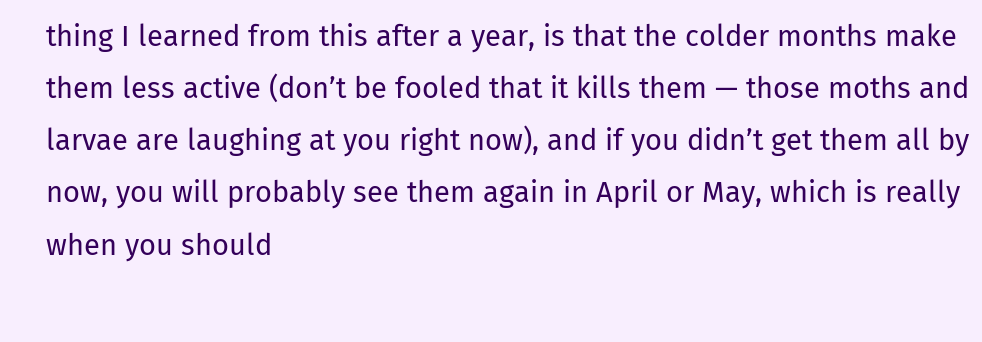thing I learned from this after a year, is that the colder months make them less active (don’t be fooled that it kills them — those moths and larvae are laughing at you right now), and if you didn’t get them all by now, you will probably see them again in April or May, which is really when you should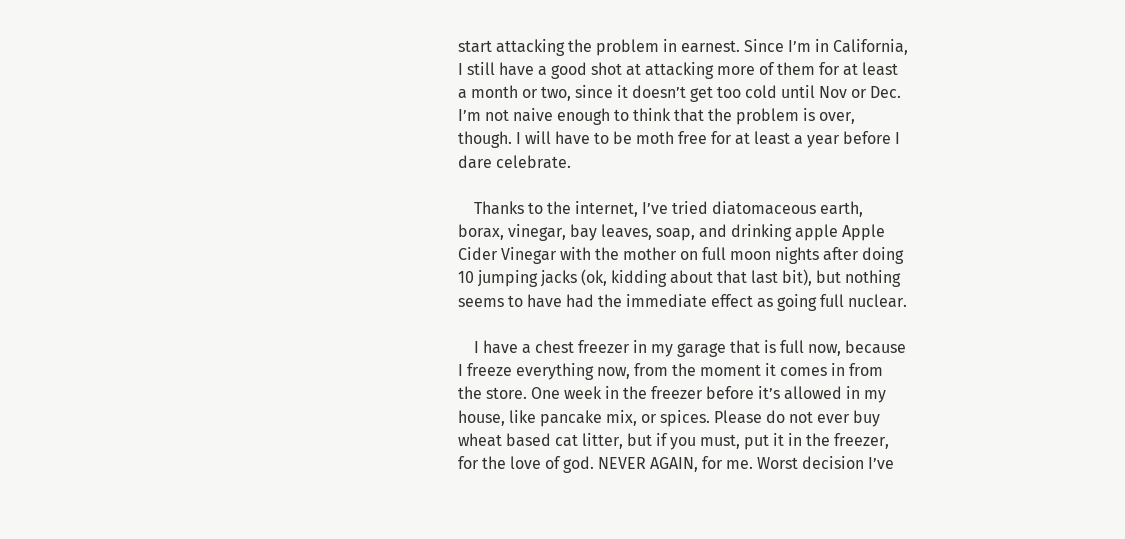start attacking the problem in earnest. Since I’m in California, I still have a good shot at attacking more of them for at least a month or two, since it doesn’t get too cold until Nov or Dec. I’m not naive enough to think that the problem is over, though. I will have to be moth free for at least a year before I dare celebrate.

    Thanks to the internet, I’ve tried diatomaceous earth, borax, vinegar, bay leaves, soap, and drinking apple Apple Cider Vinegar with the mother on full moon nights after doing 10 jumping jacks (ok, kidding about that last bit), but nothing seems to have had the immediate effect as going full nuclear.

    I have a chest freezer in my garage that is full now, because I freeze everything now, from the moment it comes in from the store. One week in the freezer before it’s allowed in my house, like pancake mix, or spices. Please do not ever buy wheat based cat litter, but if you must, put it in the freezer, for the love of god. NEVER AGAIN, for me. Worst decision I’ve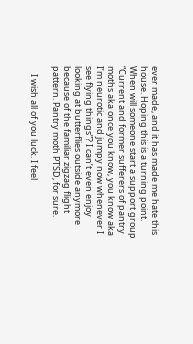ever made, and it has made me hate this house. Hoping this is a turning point. When will someone start a support group “Current and former sufferers of pantry moths aka once you know, you know aka I’m neurotic and jumpy now whenever I see flying things”? I can’t even enjoy looking at butterflies outside anymore because of the familiar zigzag flight pattern. Pantry moth PTSD, for sure.

    I wish all of you luck. I feel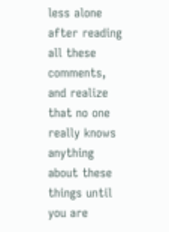less alone after reading all these comments, and realize that no one really knows anything about these things until you are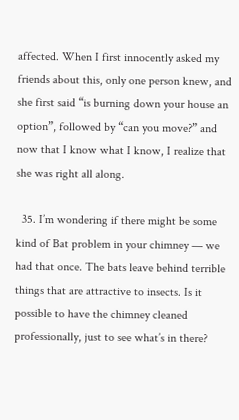affected. When I first innocently asked my friends about this, only one person knew, and she first said “is burning down your house an option”, followed by “can you move?” and now that I know what I know, I realize that she was right all along.

  35. I’m wondering if there might be some kind of Bat problem in your chimney — we had that once. The bats leave behind terrible things that are attractive to insects. Is it possible to have the chimney cleaned professionally, just to see what’s in there?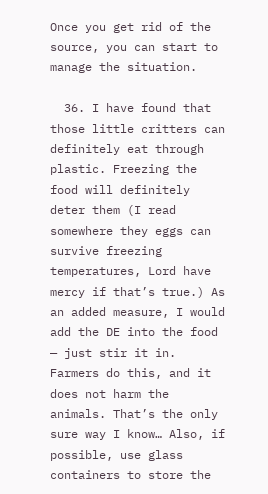Once you get rid of the source, you can start to manage the situation.

  36. I have found that those little critters can definitely eat through plastic. Freezing the food will definitely deter them (I read somewhere they eggs can survive freezing temperatures, Lord have mercy if that’s true.) As an added measure, I would add the DE into the food — just stir it in. Farmers do this, and it does not harm the animals. That’s the only sure way I know… Also, if possible, use glass containers to store the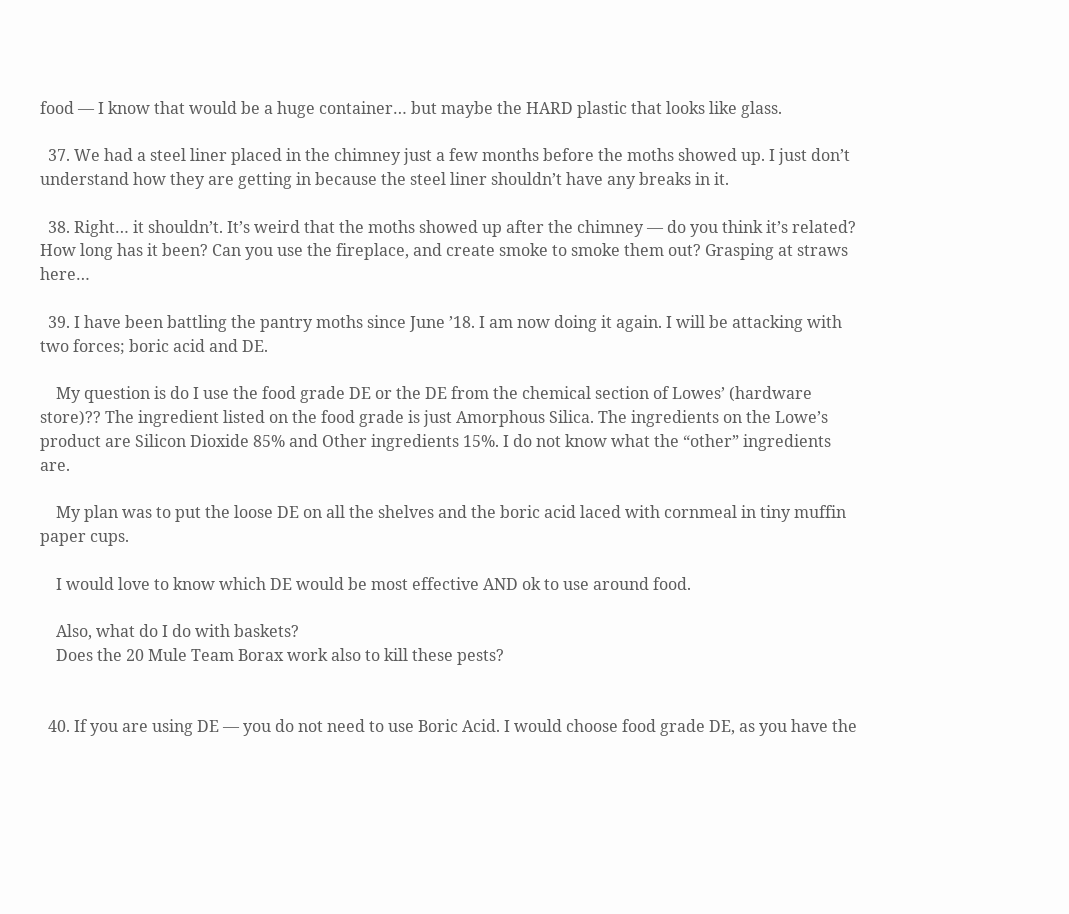food — I know that would be a huge container… but maybe the HARD plastic that looks like glass.

  37. We had a steel liner placed in the chimney just a few months before the moths showed up. I just don’t understand how they are getting in because the steel liner shouldn’t have any breaks in it.

  38. Right… it shouldn’t. It’s weird that the moths showed up after the chimney — do you think it’s related? How long has it been? Can you use the fireplace, and create smoke to smoke them out? Grasping at straws here…

  39. I have been battling the pantry moths since June ’18. I am now doing it again. I will be attacking with two forces; boric acid and DE.

    My question is do I use the food grade DE or the DE from the chemical section of Lowes’ (hardware store)?? The ingredient listed on the food grade is just Amorphous Silica. The ingredients on the Lowe’s product are Silicon Dioxide 85% and Other ingredients 15%. I do not know what the “other” ingredients are.

    My plan was to put the loose DE on all the shelves and the boric acid laced with cornmeal in tiny muffin paper cups.

    I would love to know which DE would be most effective AND ok to use around food.

    Also, what do I do with baskets?
    Does the 20 Mule Team Borax work also to kill these pests?


  40. If you are using DE — you do not need to use Boric Acid. I would choose food grade DE, as you have the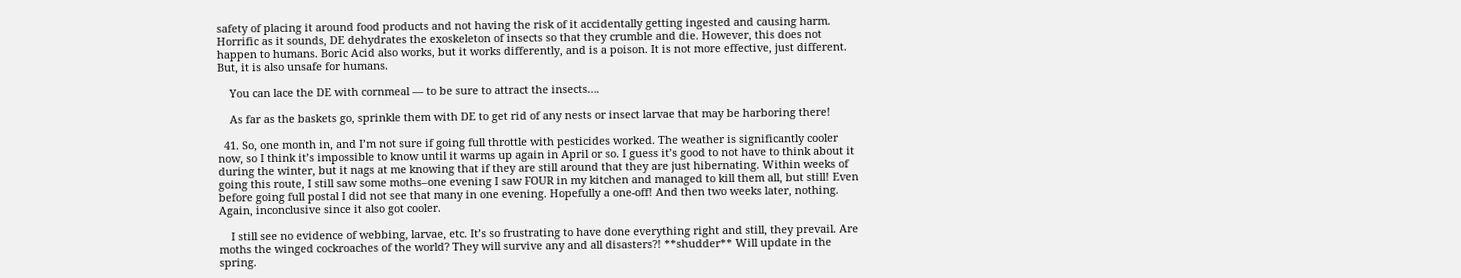safety of placing it around food products and not having the risk of it accidentally getting ingested and causing harm. Horrific as it sounds, DE dehydrates the exoskeleton of insects so that they crumble and die. However, this does not happen to humans. Boric Acid also works, but it works differently, and is a poison. It is not more effective, just different. But, it is also unsafe for humans.

    You can lace the DE with cornmeal — to be sure to attract the insects….

    As far as the baskets go, sprinkle them with DE to get rid of any nests or insect larvae that may be harboring there!

  41. So, one month in, and I’m not sure if going full throttle with pesticides worked. The weather is significantly cooler now, so I think it’s impossible to know until it warms up again in April or so. I guess it’s good to not have to think about it during the winter, but it nags at me knowing that if they are still around that they are just hibernating. Within weeks of going this route, I still saw some moths–one evening I saw FOUR in my kitchen and managed to kill them all, but still! Even before going full postal I did not see that many in one evening. Hopefully a one-off! And then two weeks later, nothing. Again, inconclusive since it also got cooler.

    I still see no evidence of webbing, larvae, etc. It’s so frustrating to have done everything right and still, they prevail. Are moths the winged cockroaches of the world? They will survive any and all disasters?! **shudder** Will update in the spring.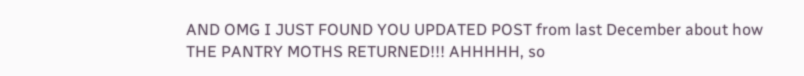AND OMG I JUST FOUND YOU UPDATED POST from last December about how THE PANTRY MOTHS RETURNED!!! AHHHHH, so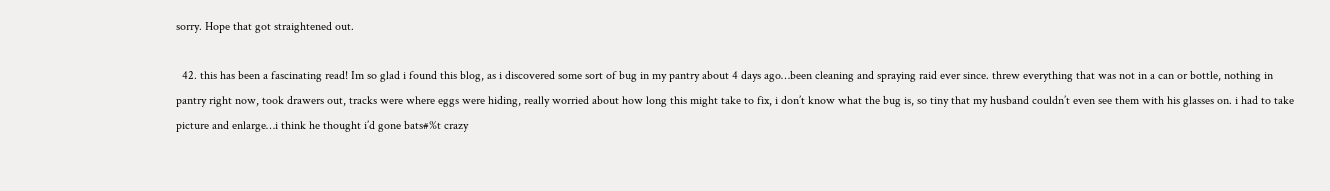sorry. Hope that got straightened out.

  42. this has been a fascinating read! Im so glad i found this blog, as i discovered some sort of bug in my pantry about 4 days ago…been cleaning and spraying raid ever since. threw everything that was not in a can or bottle, nothing in pantry right now, took drawers out, tracks were where eggs were hiding, really worried about how long this might take to fix, i don’t know what the bug is, so tiny that my husband couldn’t even see them with his glasses on. i had to take picture and enlarge…i think he thought i’d gone bats#%t crazy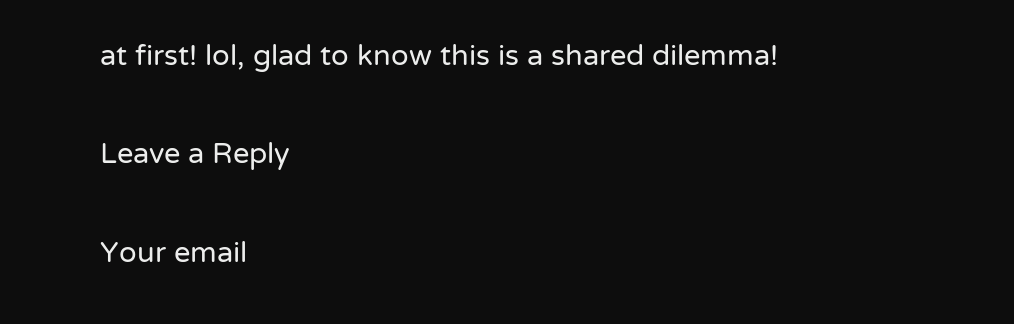at first! lol, glad to know this is a shared dilemma!

Leave a Reply

Your email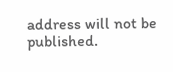address will not be published.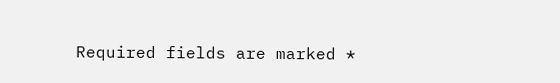Required fields are marked *